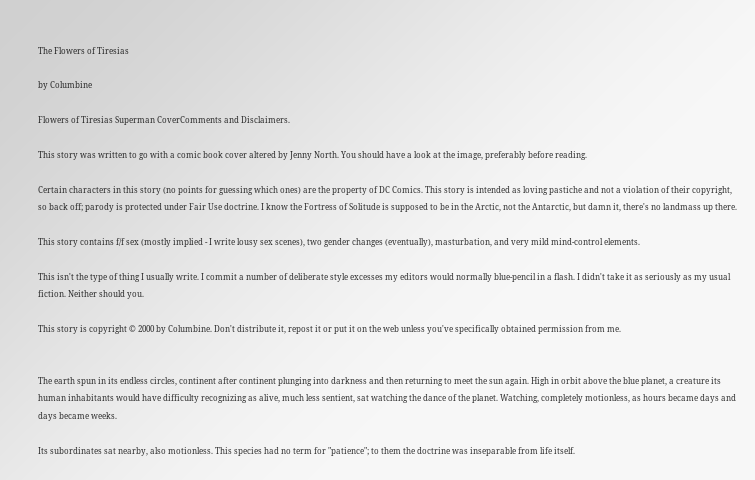The Flowers of Tiresias

by Columbine

Flowers of Tiresias Superman CoverComments and Disclaimers.

This story was written to go with a comic book cover altered by Jenny North. You should have a look at the image, preferably before reading.

Certain characters in this story (no points for guessing which ones) are the property of DC Comics. This story is intended as loving pastiche and not a violation of their copyright, so back off; parody is protected under Fair Use doctrine. I know the Fortress of Solitude is supposed to be in the Arctic, not the Antarctic, but damn it, there's no landmass up there.

This story contains f/f sex (mostly implied - I write lousy sex scenes), two gender changes (eventually), masturbation, and very mild mind-control elements.

This isn't the type of thing I usually write. I commit a number of deliberate style excesses my editors would normally blue-pencil in a flash. I didn't take it as seriously as my usual fiction. Neither should you.

This story is copyright © 2000 by Columbine. Don't distribute it, repost it or put it on the web unless you've specifically obtained permission from me.


The earth spun in its endless circles, continent after continent plunging into darkness and then returning to meet the sun again. High in orbit above the blue planet, a creature its human inhabitants would have difficulty recognizing as alive, much less sentient, sat watching the dance of the planet. Watching, completely motionless, as hours became days and days became weeks.

Its subordinates sat nearby, also motionless. This species had no term for "patience"; to them the doctrine was inseparable from life itself.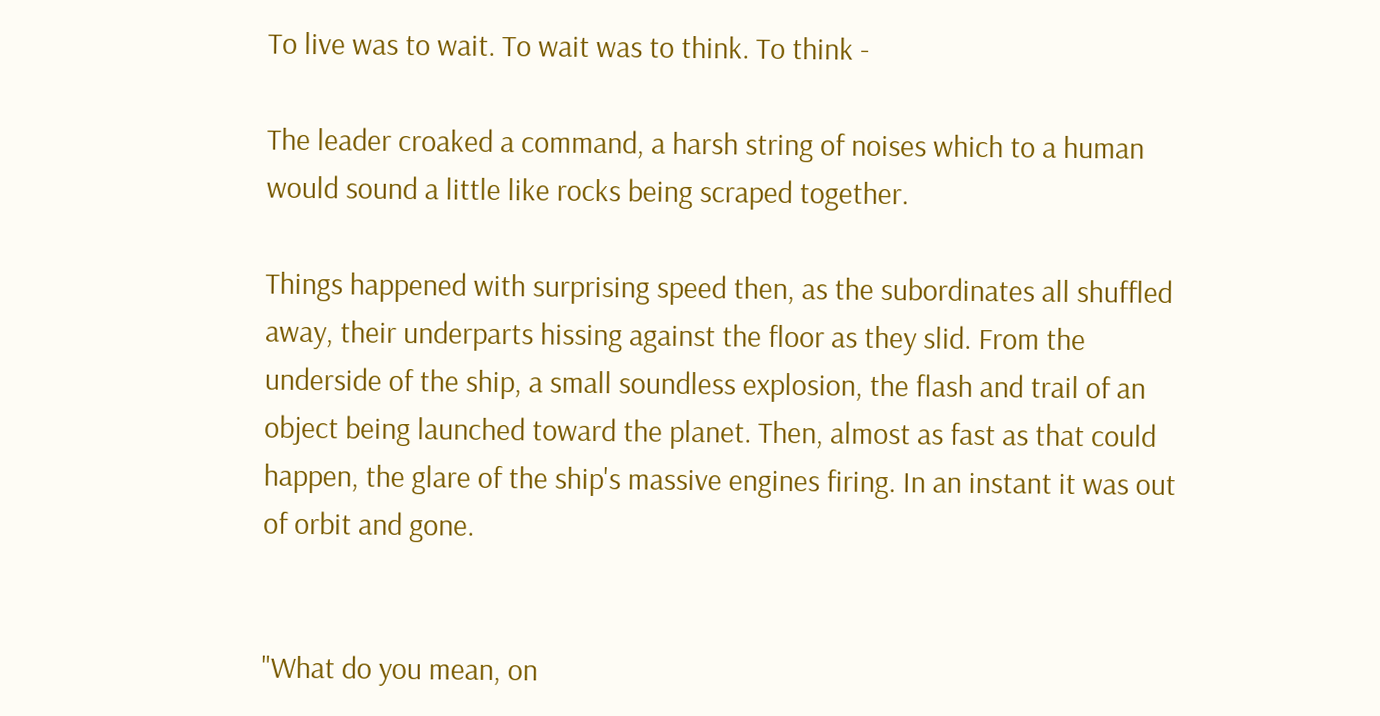To live was to wait. To wait was to think. To think -

The leader croaked a command, a harsh string of noises which to a human would sound a little like rocks being scraped together.

Things happened with surprising speed then, as the subordinates all shuffled away, their underparts hissing against the floor as they slid. From the underside of the ship, a small soundless explosion, the flash and trail of an object being launched toward the planet. Then, almost as fast as that could happen, the glare of the ship's massive engines firing. In an instant it was out of orbit and gone.


"What do you mean, on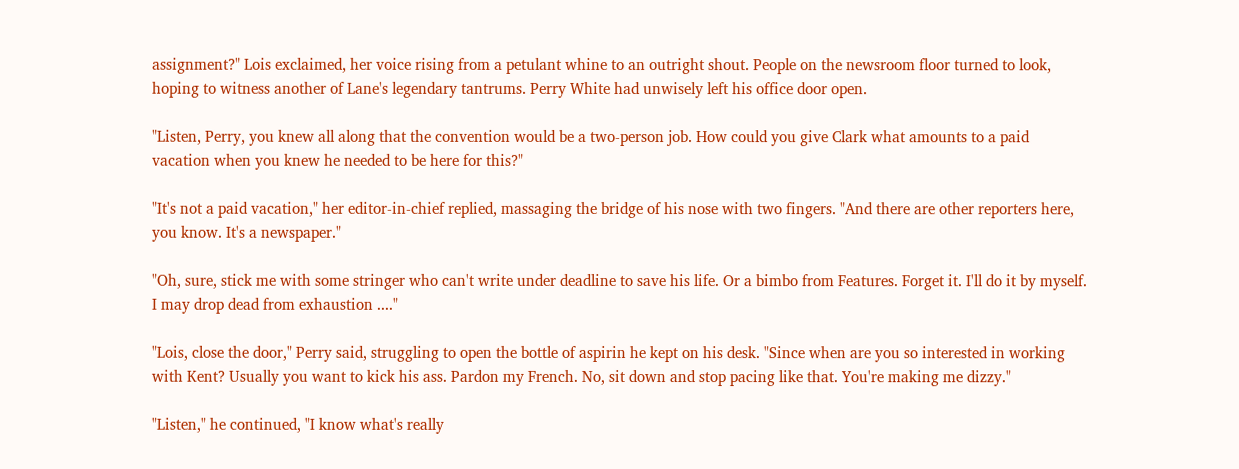assignment?" Lois exclaimed, her voice rising from a petulant whine to an outright shout. People on the newsroom floor turned to look, hoping to witness another of Lane's legendary tantrums. Perry White had unwisely left his office door open.

"Listen, Perry, you knew all along that the convention would be a two-person job. How could you give Clark what amounts to a paid vacation when you knew he needed to be here for this?"

"It's not a paid vacation," her editor-in-chief replied, massaging the bridge of his nose with two fingers. "And there are other reporters here, you know. It's a newspaper."

"Oh, sure, stick me with some stringer who can't write under deadline to save his life. Or a bimbo from Features. Forget it. I'll do it by myself. I may drop dead from exhaustion ...."

"Lois, close the door," Perry said, struggling to open the bottle of aspirin he kept on his desk. "Since when are you so interested in working with Kent? Usually you want to kick his ass. Pardon my French. No, sit down and stop pacing like that. You're making me dizzy."

"Listen," he continued, "I know what's really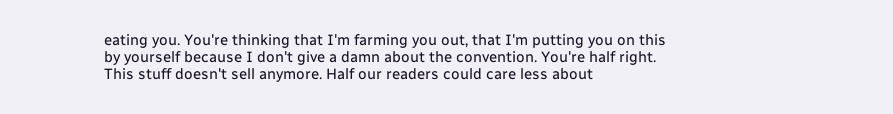eating you. You're thinking that I'm farming you out, that I'm putting you on this by yourself because I don't give a damn about the convention. You're half right. This stuff doesn't sell anymore. Half our readers could care less about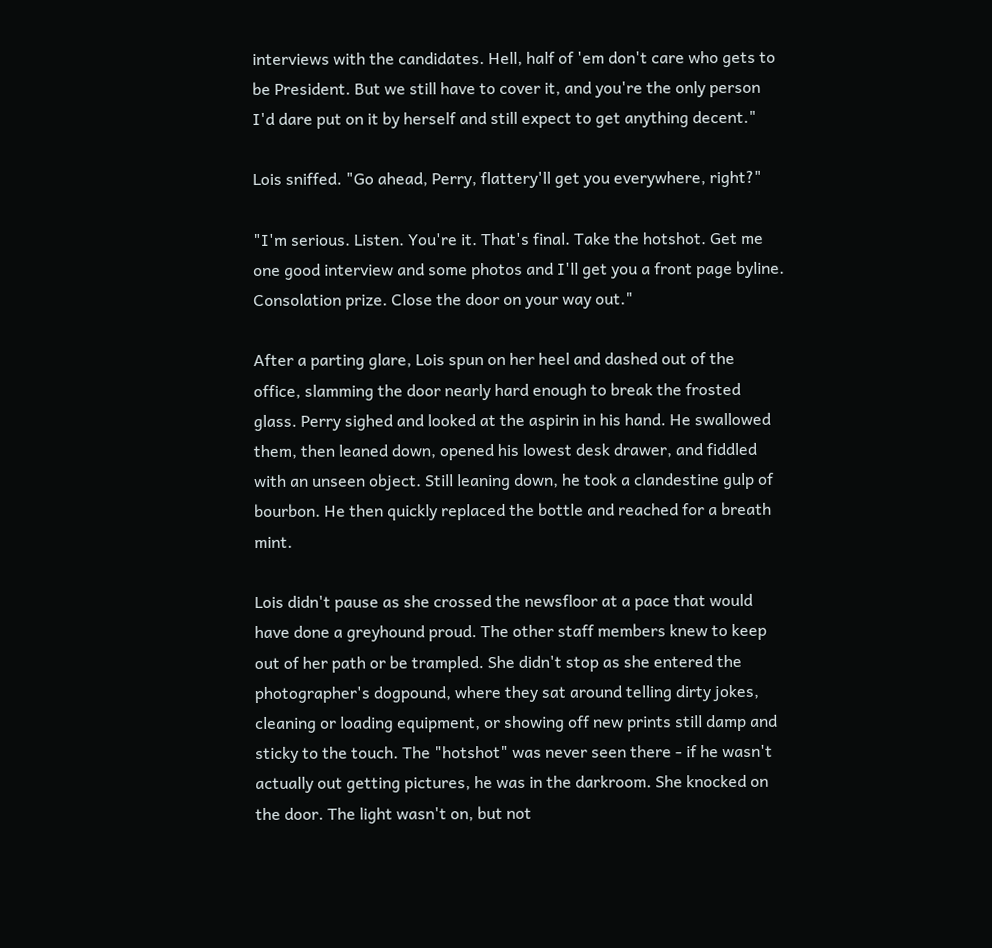interviews with the candidates. Hell, half of 'em don't care who gets to be President. But we still have to cover it, and you're the only person I'd dare put on it by herself and still expect to get anything decent."

Lois sniffed. "Go ahead, Perry, flattery'll get you everywhere, right?"

"I'm serious. Listen. You're it. That's final. Take the hotshot. Get me one good interview and some photos and I'll get you a front page byline. Consolation prize. Close the door on your way out."

After a parting glare, Lois spun on her heel and dashed out of the office, slamming the door nearly hard enough to break the frosted glass. Perry sighed and looked at the aspirin in his hand. He swallowed them, then leaned down, opened his lowest desk drawer, and fiddled with an unseen object. Still leaning down, he took a clandestine gulp of bourbon. He then quickly replaced the bottle and reached for a breath mint.

Lois didn't pause as she crossed the newsfloor at a pace that would have done a greyhound proud. The other staff members knew to keep out of her path or be trampled. She didn't stop as she entered the photographer's dogpound, where they sat around telling dirty jokes, cleaning or loading equipment, or showing off new prints still damp and sticky to the touch. The "hotshot" was never seen there - if he wasn't actually out getting pictures, he was in the darkroom. She knocked on the door. The light wasn't on, but not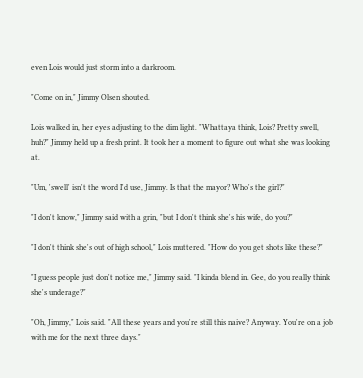even Lois would just storm into a darkroom.

"Come on in," Jimmy Olsen shouted.

Lois walked in, her eyes adjusting to the dim light. "Whattaya think, Lois? Pretty swell, huh?" Jimmy held up a fresh print. It took her a moment to figure out what she was looking at.

"Um, 'swell' isn't the word I'd use, Jimmy. Is that the mayor? Who's the girl?"

"I don't know," Jimmy said with a grin, "but I don't think she's his wife, do you?"

"I don't think she's out of high school," Lois muttered. "How do you get shots like these?"

"I guess people just don't notice me," Jimmy said. "I kinda blend in. Gee, do you really think she's underage?"

"Oh, Jimmy," Lois said. "All these years and you're still this naive? Anyway. You're on a job with me for the next three days."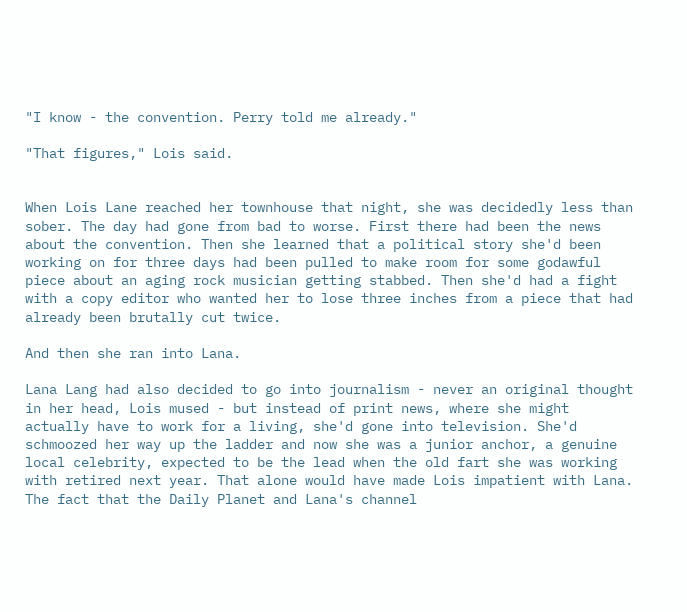"I know - the convention. Perry told me already."

"That figures," Lois said.


When Lois Lane reached her townhouse that night, she was decidedly less than sober. The day had gone from bad to worse. First there had been the news about the convention. Then she learned that a political story she'd been working on for three days had been pulled to make room for some godawful piece about an aging rock musician getting stabbed. Then she'd had a fight with a copy editor who wanted her to lose three inches from a piece that had already been brutally cut twice.

And then she ran into Lana.

Lana Lang had also decided to go into journalism - never an original thought in her head, Lois mused - but instead of print news, where she might actually have to work for a living, she'd gone into television. She'd schmoozed her way up the ladder and now she was a junior anchor, a genuine local celebrity, expected to be the lead when the old fart she was working with retired next year. That alone would have made Lois impatient with Lana. The fact that the Daily Planet and Lana's channel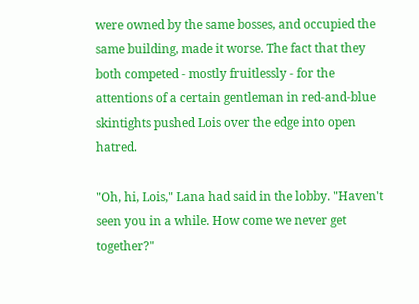were owned by the same bosses, and occupied the same building, made it worse. The fact that they both competed - mostly fruitlessly - for the attentions of a certain gentleman in red-and-blue skintights pushed Lois over the edge into open hatred.

"Oh, hi, Lois," Lana had said in the lobby. "Haven't seen you in a while. How come we never get together?"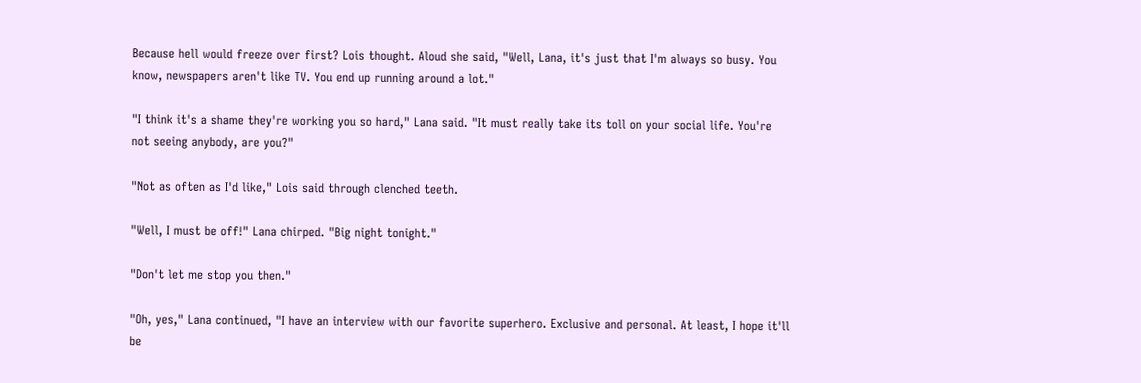Because hell would freeze over first? Lois thought. Aloud she said, "Well, Lana, it's just that I'm always so busy. You know, newspapers aren't like TV. You end up running around a lot."

"I think it's a shame they're working you so hard," Lana said. "It must really take its toll on your social life. You're not seeing anybody, are you?"

"Not as often as I'd like," Lois said through clenched teeth.

"Well, I must be off!" Lana chirped. "Big night tonight."

"Don't let me stop you then."

"Oh, yes," Lana continued, "I have an interview with our favorite superhero. Exclusive and personal. At least, I hope it'll be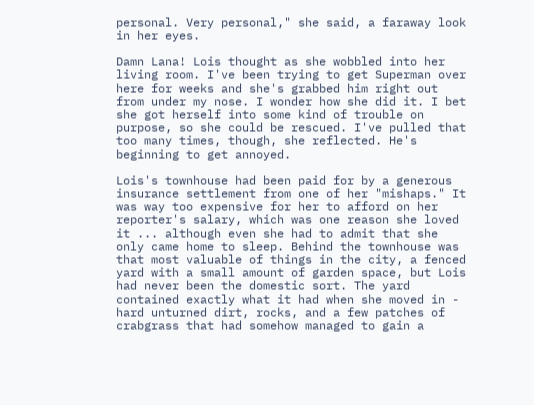personal. Very personal," she said, a faraway look in her eyes.

Damn Lana! Lois thought as she wobbled into her living room. I've been trying to get Superman over here for weeks and she's grabbed him right out from under my nose. I wonder how she did it. I bet she got herself into some kind of trouble on purpose, so she could be rescued. I've pulled that too many times, though, she reflected. He's beginning to get annoyed.

Lois's townhouse had been paid for by a generous insurance settlement from one of her "mishaps." It was way too expensive for her to afford on her reporter's salary, which was one reason she loved it ... although even she had to admit that she only came home to sleep. Behind the townhouse was that most valuable of things in the city, a fenced yard with a small amount of garden space, but Lois had never been the domestic sort. The yard contained exactly what it had when she moved in - hard unturned dirt, rocks, and a few patches of crabgrass that had somehow managed to gain a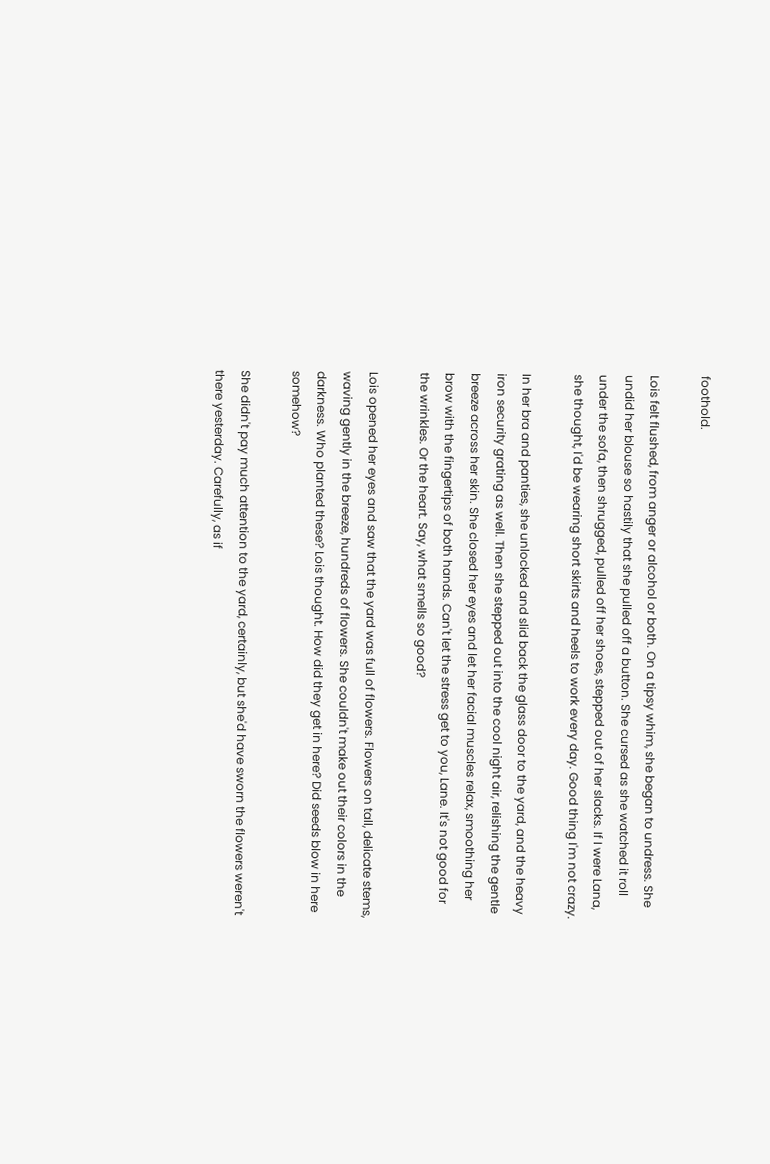foothold.

Lois felt flushed, from anger or alcohol or both. On a tipsy whim, she began to undress. She undid her blouse so hastily that she pulled off a button. She cursed as she watched it roll under the sofa, then shrugged, pulled off her shoes, stepped out of her slacks. If I were Lana, she thought, I'd be wearing short skirts and heels to work every day. Good thing I'm not crazy.

In her bra and panties, she unlocked and slid back the glass door to the yard, and the heavy iron security grating as well. Then she stepped out into the cool night air, relishing the gentle breeze across her skin. She closed her eyes and let her facial muscles relax, smoothing her brow with the fingertips of both hands. Can't let the stress get to you, Lane. It's not good for the wrinkles. Or the heart. Say, what smells so good?

Lois opened her eyes and saw that the yard was full of flowers. Flowers on tall, delicate stems, waving gently in the breeze, hundreds of flowers. She couldn't make out their colors in the darkness. Who planted these? Lois thought. How did they get in here? Did seeds blow in here somehow?

She didn't pay much attention to the yard, certainly, but she'd have sworn the flowers weren't there yesterday. Carefully, as if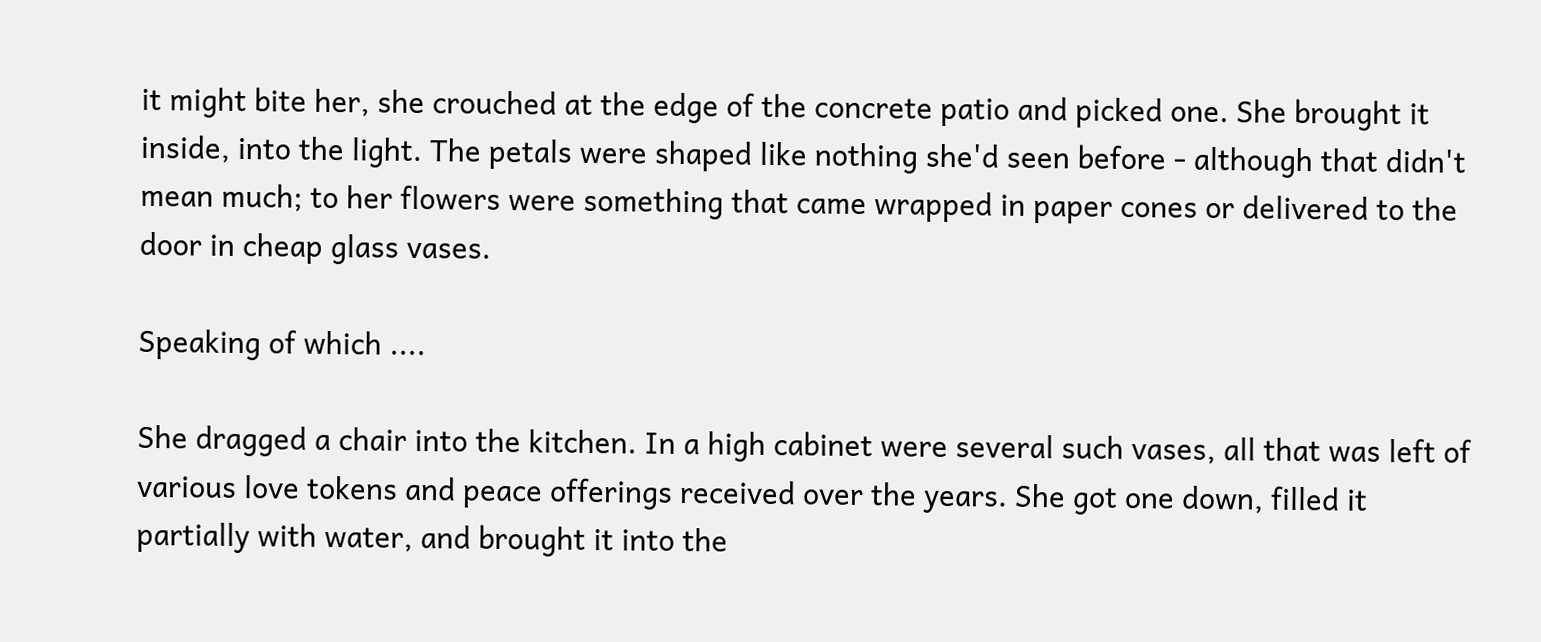it might bite her, she crouched at the edge of the concrete patio and picked one. She brought it inside, into the light. The petals were shaped like nothing she'd seen before - although that didn't mean much; to her flowers were something that came wrapped in paper cones or delivered to the door in cheap glass vases.

Speaking of which ....

She dragged a chair into the kitchen. In a high cabinet were several such vases, all that was left of various love tokens and peace offerings received over the years. She got one down, filled it partially with water, and brought it into the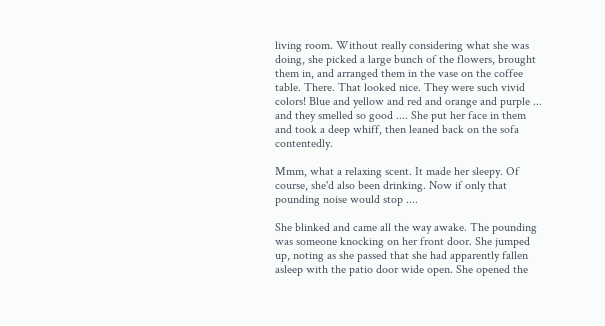living room. Without really considering what she was doing, she picked a large bunch of the flowers, brought them in, and arranged them in the vase on the coffee table. There. That looked nice. They were such vivid colors! Blue and yellow and red and orange and purple ... and they smelled so good .... She put her face in them and took a deep whiff, then leaned back on the sofa contentedly.

Mmm, what a relaxing scent. It made her sleepy. Of course, she'd also been drinking. Now if only that pounding noise would stop ....

She blinked and came all the way awake. The pounding was someone knocking on her front door. She jumped up, noting as she passed that she had apparently fallen asleep with the patio door wide open. She opened the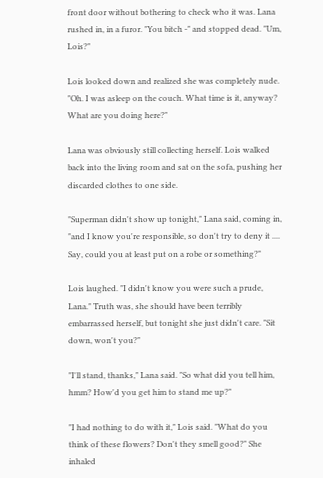front door without bothering to check who it was. Lana rushed in, in a furor. "You bitch -" and stopped dead. "Um, Lois?"

Lois looked down and realized she was completely nude. "Oh. I was asleep on the couch. What time is it, anyway? What are you doing here?"

Lana was obviously still collecting herself. Lois walked back into the living room and sat on the sofa, pushing her discarded clothes to one side.

"Superman didn't show up tonight," Lana said, coming in, "and I know you're responsible, so don't try to deny it .... Say, could you at least put on a robe or something?"

Lois laughed. "I didn't know you were such a prude, Lana." Truth was, she should have been terribly embarrassed herself, but tonight she just didn't care. "Sit down, won't you?"

"I'll stand, thanks," Lana said. "So what did you tell him, hmm? How'd you get him to stand me up?"

"I had nothing to do with it," Lois said. "What do you think of these flowers? Don't they smell good?" She inhaled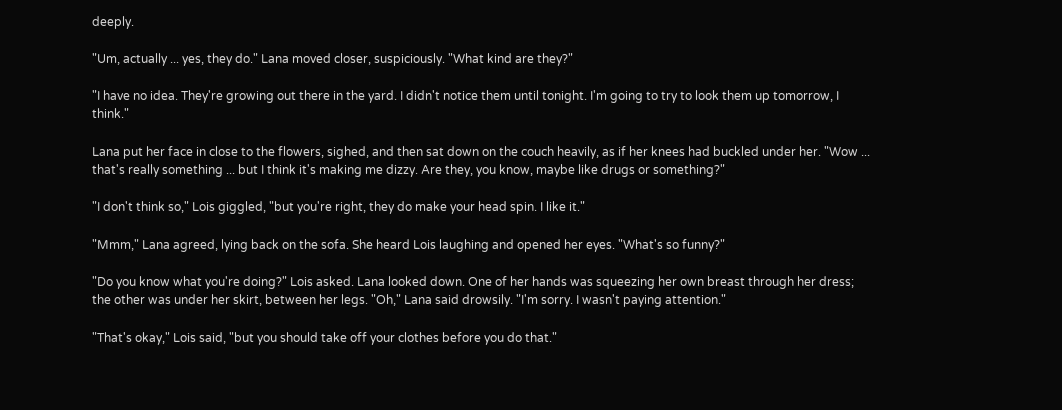deeply.

"Um, actually ... yes, they do." Lana moved closer, suspiciously. "What kind are they?"

"I have no idea. They're growing out there in the yard. I didn't notice them until tonight. I'm going to try to look them up tomorrow, I think."

Lana put her face in close to the flowers, sighed, and then sat down on the couch heavily, as if her knees had buckled under her. "Wow ... that's really something ... but I think it's making me dizzy. Are they, you know, maybe like drugs or something?"

"I don't think so," Lois giggled, "but you're right, they do make your head spin. I like it."

"Mmm," Lana agreed, lying back on the sofa. She heard Lois laughing and opened her eyes. "What's so funny?"

"Do you know what you're doing?" Lois asked. Lana looked down. One of her hands was squeezing her own breast through her dress; the other was under her skirt, between her legs. "Oh," Lana said drowsily. "I'm sorry. I wasn't paying attention."

"That's okay," Lois said, "but you should take off your clothes before you do that."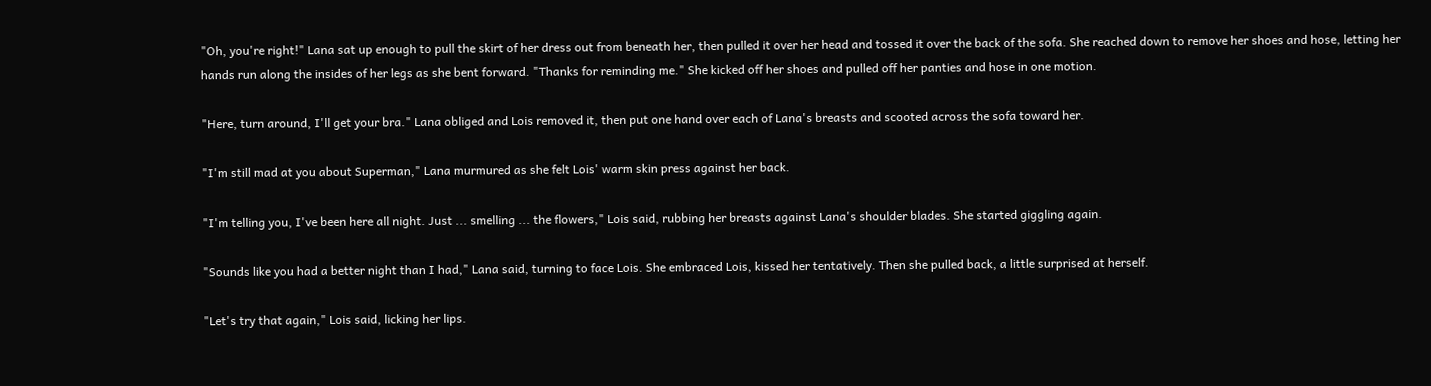"Oh, you're right!" Lana sat up enough to pull the skirt of her dress out from beneath her, then pulled it over her head and tossed it over the back of the sofa. She reached down to remove her shoes and hose, letting her hands run along the insides of her legs as she bent forward. "Thanks for reminding me." She kicked off her shoes and pulled off her panties and hose in one motion.

"Here, turn around, I'll get your bra." Lana obliged and Lois removed it, then put one hand over each of Lana's breasts and scooted across the sofa toward her.

"I'm still mad at you about Superman," Lana murmured as she felt Lois' warm skin press against her back.

"I'm telling you, I've been here all night. Just ... smelling ... the flowers," Lois said, rubbing her breasts against Lana's shoulder blades. She started giggling again.

"Sounds like you had a better night than I had," Lana said, turning to face Lois. She embraced Lois, kissed her tentatively. Then she pulled back, a little surprised at herself.

"Let's try that again," Lois said, licking her lips.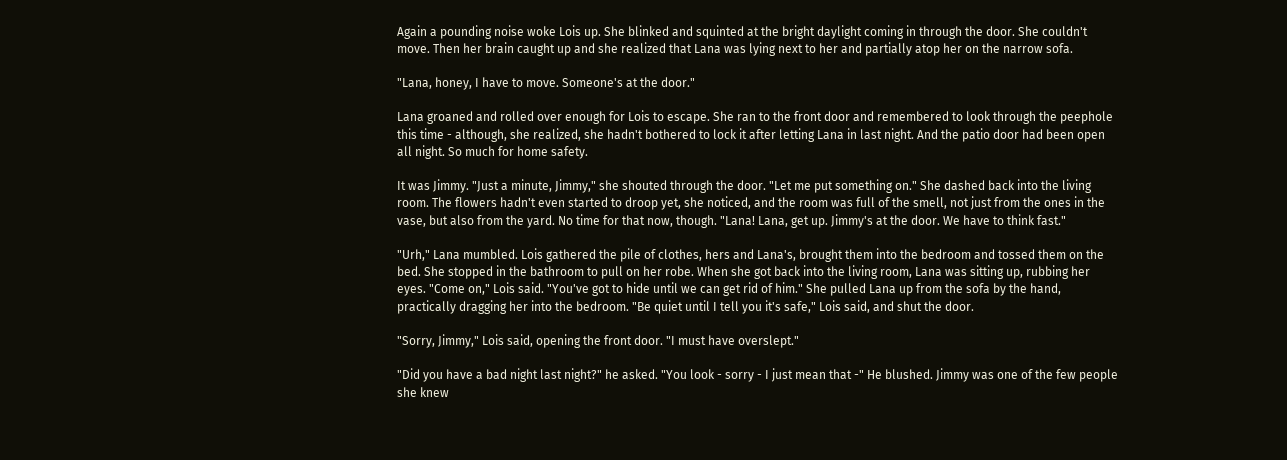Again a pounding noise woke Lois up. She blinked and squinted at the bright daylight coming in through the door. She couldn't move. Then her brain caught up and she realized that Lana was lying next to her and partially atop her on the narrow sofa.

"Lana, honey, I have to move. Someone's at the door."

Lana groaned and rolled over enough for Lois to escape. She ran to the front door and remembered to look through the peephole this time - although, she realized, she hadn't bothered to lock it after letting Lana in last night. And the patio door had been open all night. So much for home safety.

It was Jimmy. "Just a minute, Jimmy," she shouted through the door. "Let me put something on." She dashed back into the living room. The flowers hadn't even started to droop yet, she noticed, and the room was full of the smell, not just from the ones in the vase, but also from the yard. No time for that now, though. "Lana! Lana, get up. Jimmy's at the door. We have to think fast."

"Urh," Lana mumbled. Lois gathered the pile of clothes, hers and Lana's, brought them into the bedroom and tossed them on the bed. She stopped in the bathroom to pull on her robe. When she got back into the living room, Lana was sitting up, rubbing her eyes. "Come on," Lois said. "You've got to hide until we can get rid of him." She pulled Lana up from the sofa by the hand, practically dragging her into the bedroom. "Be quiet until I tell you it's safe," Lois said, and shut the door.

"Sorry, Jimmy," Lois said, opening the front door. "I must have overslept."

"Did you have a bad night last night?" he asked. "You look - sorry - I just mean that -" He blushed. Jimmy was one of the few people she knew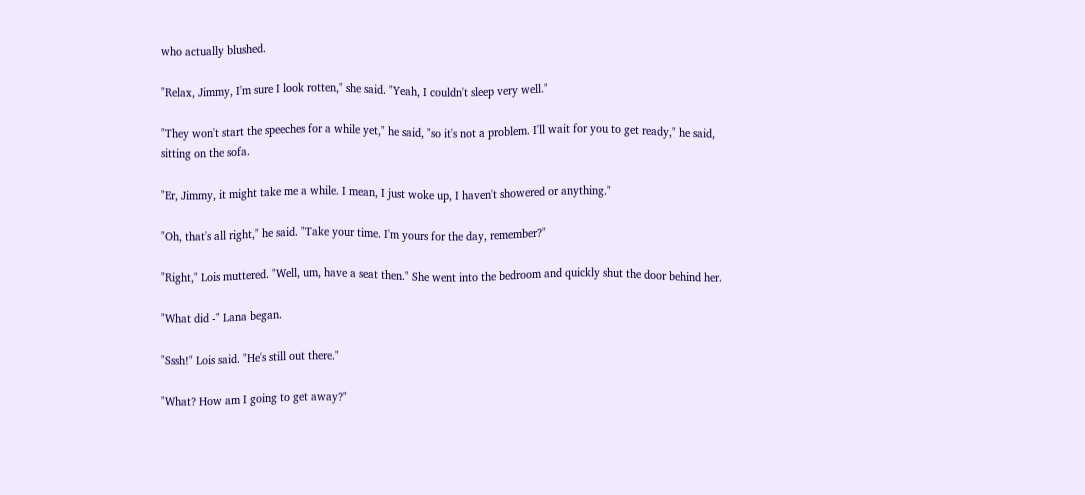who actually blushed.

"Relax, Jimmy, I'm sure I look rotten," she said. "Yeah, I couldn't sleep very well."

"They won't start the speeches for a while yet," he said, "so it's not a problem. I'll wait for you to get ready," he said, sitting on the sofa.

"Er, Jimmy, it might take me a while. I mean, I just woke up, I haven't showered or anything."

"Oh, that's all right," he said. "Take your time. I'm yours for the day, remember?"

"Right," Lois muttered. "Well, um, have a seat then." She went into the bedroom and quickly shut the door behind her.

"What did -" Lana began.

"Sssh!" Lois said. "He's still out there."

"What? How am I going to get away?"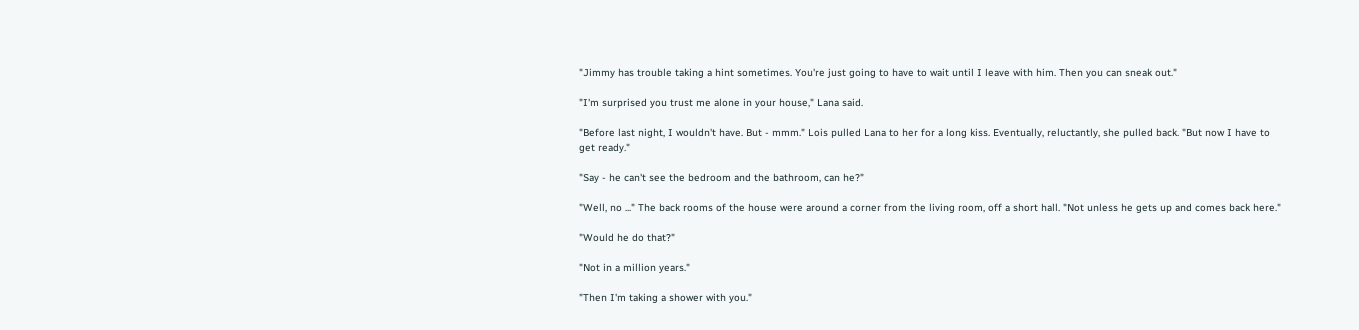"Jimmy has trouble taking a hint sometimes. You're just going to have to wait until I leave with him. Then you can sneak out."

"I'm surprised you trust me alone in your house," Lana said.

"Before last night, I wouldn't have. But - mmm." Lois pulled Lana to her for a long kiss. Eventually, reluctantly, she pulled back. "But now I have to get ready."

"Say - he can't see the bedroom and the bathroom, can he?"

"Well, no ..." The back rooms of the house were around a corner from the living room, off a short hall. "Not unless he gets up and comes back here."

"Would he do that?"

"Not in a million years."

"Then I'm taking a shower with you."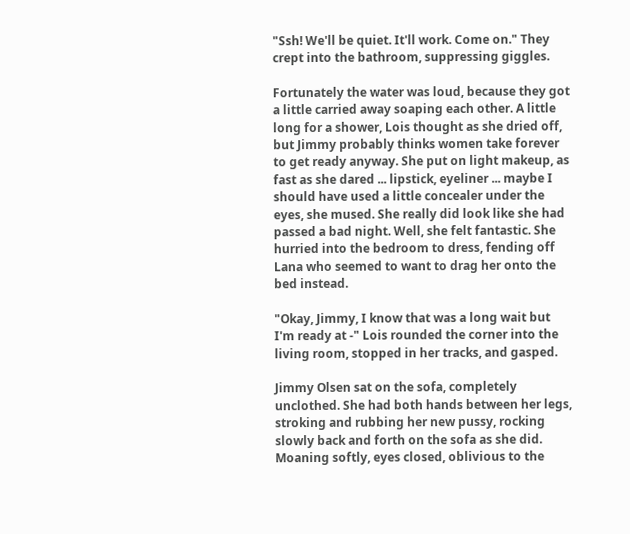"Ssh! We'll be quiet. It'll work. Come on." They crept into the bathroom, suppressing giggles.

Fortunately the water was loud, because they got a little carried away soaping each other. A little long for a shower, Lois thought as she dried off, but Jimmy probably thinks women take forever to get ready anyway. She put on light makeup, as fast as she dared ... lipstick, eyeliner ... maybe I should have used a little concealer under the eyes, she mused. She really did look like she had passed a bad night. Well, she felt fantastic. She hurried into the bedroom to dress, fending off Lana who seemed to want to drag her onto the bed instead.

"Okay, Jimmy, I know that was a long wait but I'm ready at -" Lois rounded the corner into the living room, stopped in her tracks, and gasped.

Jimmy Olsen sat on the sofa, completely unclothed. She had both hands between her legs, stroking and rubbing her new pussy, rocking slowly back and forth on the sofa as she did. Moaning softly, eyes closed, oblivious to the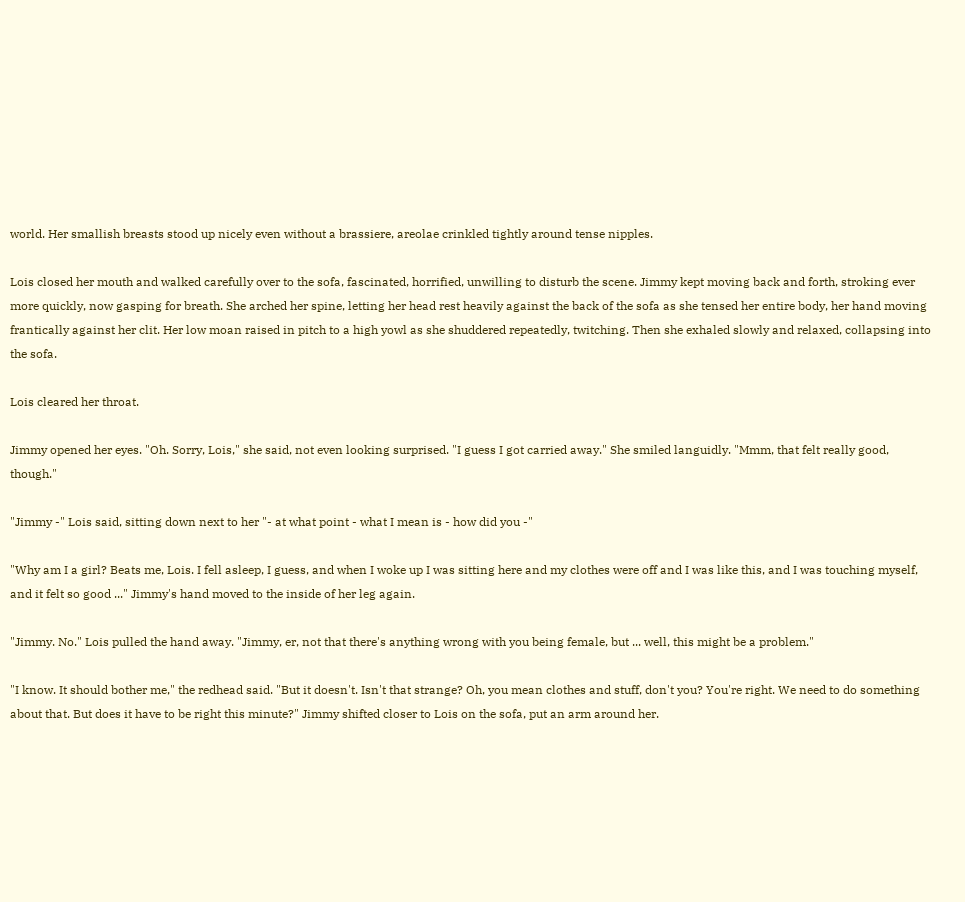world. Her smallish breasts stood up nicely even without a brassiere, areolae crinkled tightly around tense nipples.

Lois closed her mouth and walked carefully over to the sofa, fascinated, horrified, unwilling to disturb the scene. Jimmy kept moving back and forth, stroking ever more quickly, now gasping for breath. She arched her spine, letting her head rest heavily against the back of the sofa as she tensed her entire body, her hand moving frantically against her clit. Her low moan raised in pitch to a high yowl as she shuddered repeatedly, twitching. Then she exhaled slowly and relaxed, collapsing into the sofa.

Lois cleared her throat.

Jimmy opened her eyes. "Oh. Sorry, Lois," she said, not even looking surprised. "I guess I got carried away." She smiled languidly. "Mmm, that felt really good, though."

"Jimmy -" Lois said, sitting down next to her "- at what point - what I mean is - how did you -"

"Why am I a girl? Beats me, Lois. I fell asleep, I guess, and when I woke up I was sitting here and my clothes were off and I was like this, and I was touching myself, and it felt so good ..." Jimmy's hand moved to the inside of her leg again.

"Jimmy. No." Lois pulled the hand away. "Jimmy, er, not that there's anything wrong with you being female, but ... well, this might be a problem."

"I know. It should bother me," the redhead said. "But it doesn't. Isn't that strange? Oh, you mean clothes and stuff, don't you? You're right. We need to do something about that. But does it have to be right this minute?" Jimmy shifted closer to Lois on the sofa, put an arm around her.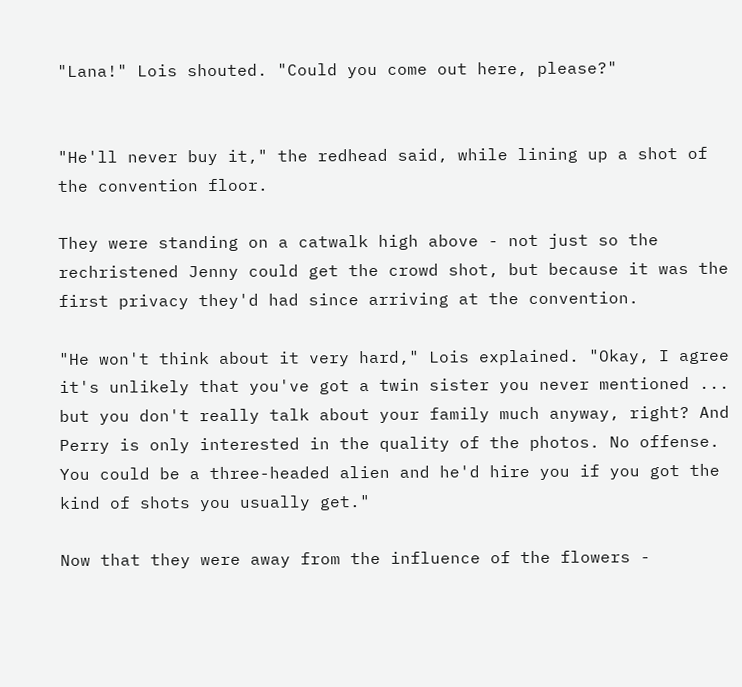"Lana!" Lois shouted. "Could you come out here, please?"


"He'll never buy it," the redhead said, while lining up a shot of the convention floor.

They were standing on a catwalk high above - not just so the rechristened Jenny could get the crowd shot, but because it was the first privacy they'd had since arriving at the convention.

"He won't think about it very hard," Lois explained. "Okay, I agree it's unlikely that you've got a twin sister you never mentioned ... but you don't really talk about your family much anyway, right? And Perry is only interested in the quality of the photos. No offense. You could be a three-headed alien and he'd hire you if you got the kind of shots you usually get."

Now that they were away from the influence of the flowers -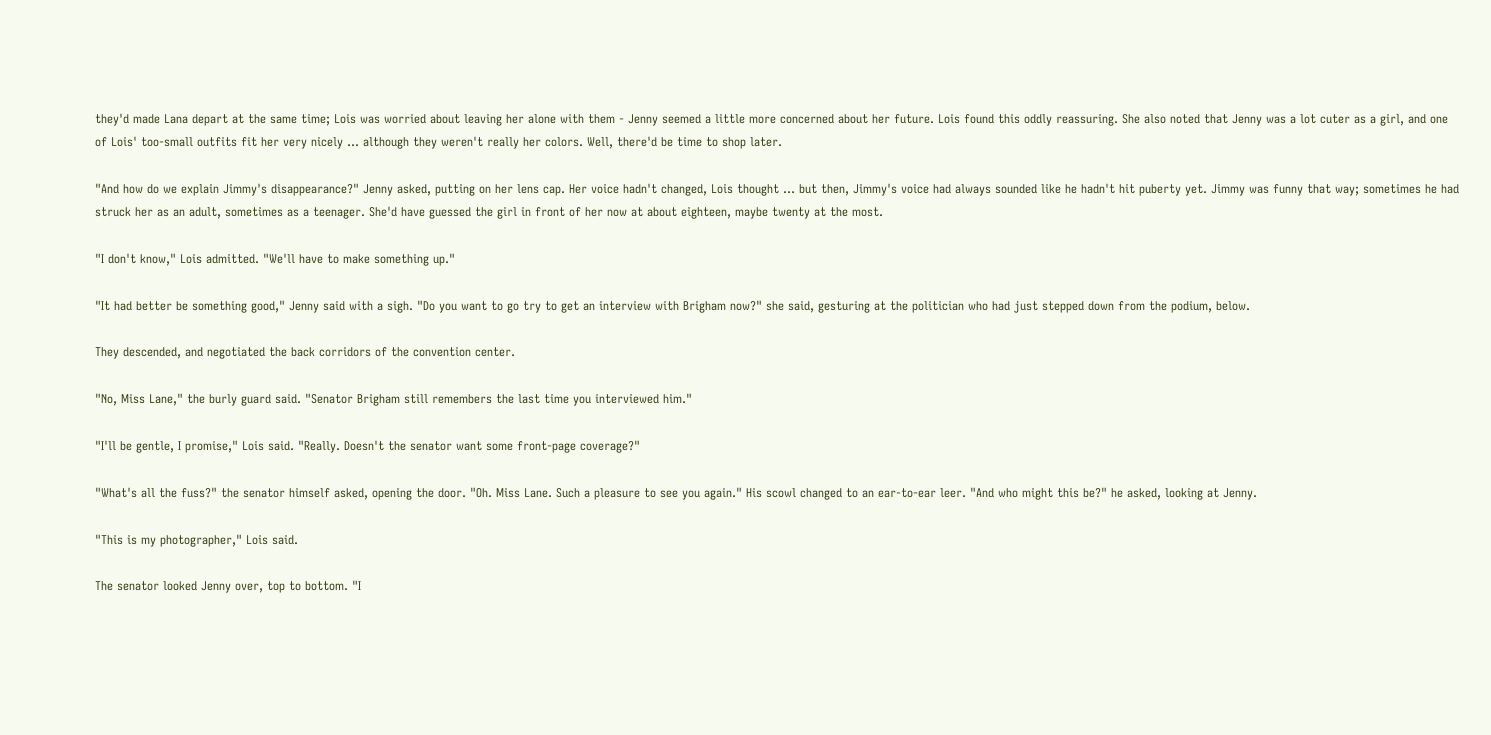they'd made Lana depart at the same time; Lois was worried about leaving her alone with them - Jenny seemed a little more concerned about her future. Lois found this oddly reassuring. She also noted that Jenny was a lot cuter as a girl, and one of Lois' too-small outfits fit her very nicely ... although they weren't really her colors. Well, there'd be time to shop later.

"And how do we explain Jimmy's disappearance?" Jenny asked, putting on her lens cap. Her voice hadn't changed, Lois thought ... but then, Jimmy's voice had always sounded like he hadn't hit puberty yet. Jimmy was funny that way; sometimes he had struck her as an adult, sometimes as a teenager. She'd have guessed the girl in front of her now at about eighteen, maybe twenty at the most.

"I don't know," Lois admitted. "We'll have to make something up."

"It had better be something good," Jenny said with a sigh. "Do you want to go try to get an interview with Brigham now?" she said, gesturing at the politician who had just stepped down from the podium, below.

They descended, and negotiated the back corridors of the convention center.

"No, Miss Lane," the burly guard said. "Senator Brigham still remembers the last time you interviewed him."

"I'll be gentle, I promise," Lois said. "Really. Doesn't the senator want some front-page coverage?"

"What's all the fuss?" the senator himself asked, opening the door. "Oh. Miss Lane. Such a pleasure to see you again." His scowl changed to an ear-to-ear leer. "And who might this be?" he asked, looking at Jenny.

"This is my photographer," Lois said.

The senator looked Jenny over, top to bottom. "I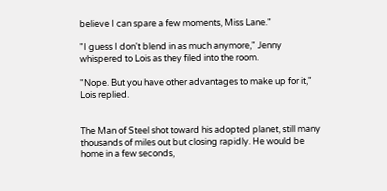believe I can spare a few moments, Miss Lane."

"I guess I don't blend in as much anymore," Jenny whispered to Lois as they filed into the room.

"Nope. But you have other advantages to make up for it," Lois replied.


The Man of Steel shot toward his adopted planet, still many thousands of miles out but closing rapidly. He would be home in a few seconds,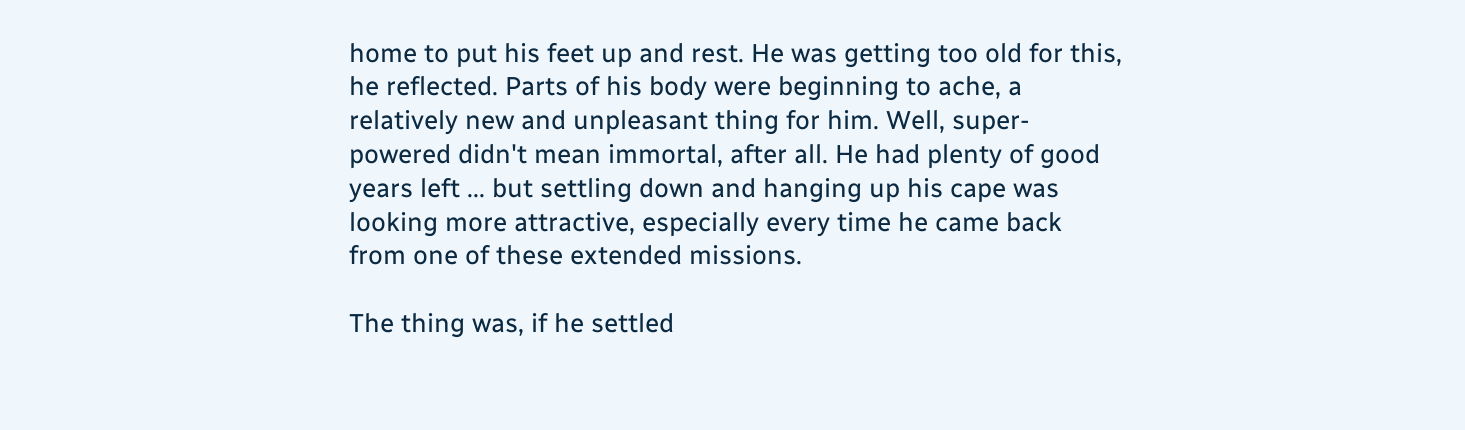home to put his feet up and rest. He was getting too old for this, he reflected. Parts of his body were beginning to ache, a relatively new and unpleasant thing for him. Well, super-powered didn't mean immortal, after all. He had plenty of good years left ... but settling down and hanging up his cape was looking more attractive, especially every time he came back from one of these extended missions.

The thing was, if he settled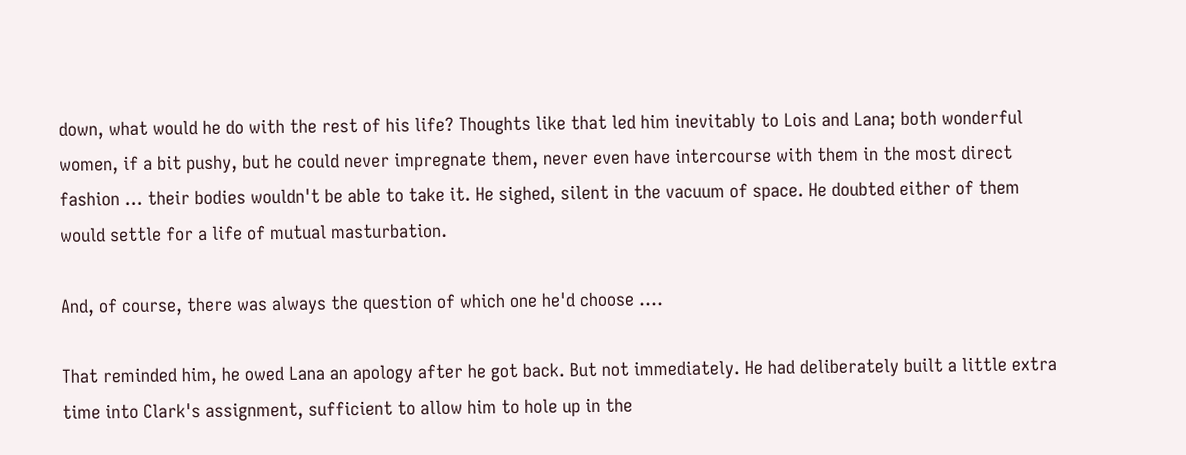down, what would he do with the rest of his life? Thoughts like that led him inevitably to Lois and Lana; both wonderful women, if a bit pushy, but he could never impregnate them, never even have intercourse with them in the most direct fashion ... their bodies wouldn't be able to take it. He sighed, silent in the vacuum of space. He doubted either of them would settle for a life of mutual masturbation.

And, of course, there was always the question of which one he'd choose ....

That reminded him, he owed Lana an apology after he got back. But not immediately. He had deliberately built a little extra time into Clark's assignment, sufficient to allow him to hole up in the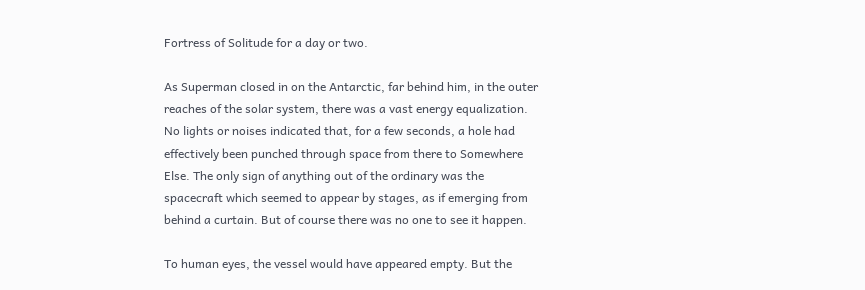Fortress of Solitude for a day or two.

As Superman closed in on the Antarctic, far behind him, in the outer reaches of the solar system, there was a vast energy equalization. No lights or noises indicated that, for a few seconds, a hole had effectively been punched through space from there to Somewhere Else. The only sign of anything out of the ordinary was the spacecraft which seemed to appear by stages, as if emerging from behind a curtain. But of course there was no one to see it happen.

To human eyes, the vessel would have appeared empty. But the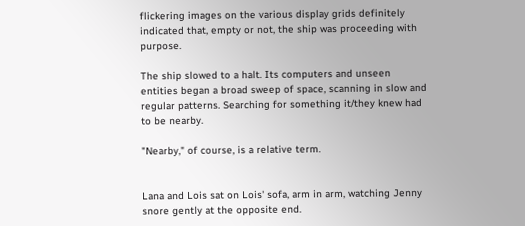flickering images on the various display grids definitely indicated that, empty or not, the ship was proceeding with purpose.

The ship slowed to a halt. Its computers and unseen entities began a broad sweep of space, scanning in slow and regular patterns. Searching for something it/they knew had to be nearby.

"Nearby," of course, is a relative term.


Lana and Lois sat on Lois' sofa, arm in arm, watching Jenny snore gently at the opposite end.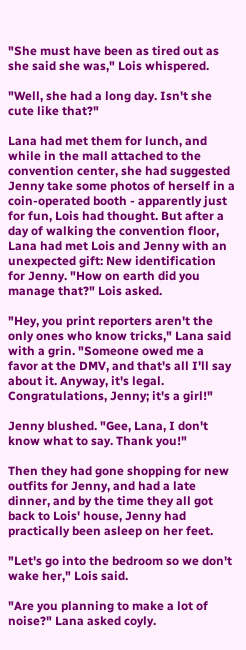"She must have been as tired out as she said she was," Lois whispered.

"Well, she had a long day. Isn't she cute like that?"

Lana had met them for lunch, and while in the mall attached to the convention center, she had suggested Jenny take some photos of herself in a coin-operated booth - apparently just for fun, Lois had thought. But after a day of walking the convention floor, Lana had met Lois and Jenny with an unexpected gift: New identification for Jenny. "How on earth did you manage that?" Lois asked.

"Hey, you print reporters aren't the only ones who know tricks," Lana said with a grin. "Someone owed me a favor at the DMV, and that's all I'll say about it. Anyway, it's legal. Congratulations, Jenny; it's a girl!"

Jenny blushed. "Gee, Lana, I don't know what to say. Thank you!"

Then they had gone shopping for new outfits for Jenny, and had a late dinner, and by the time they all got back to Lois' house, Jenny had practically been asleep on her feet.

"Let's go into the bedroom so we don't wake her," Lois said.

"Are you planning to make a lot of noise?" Lana asked coyly.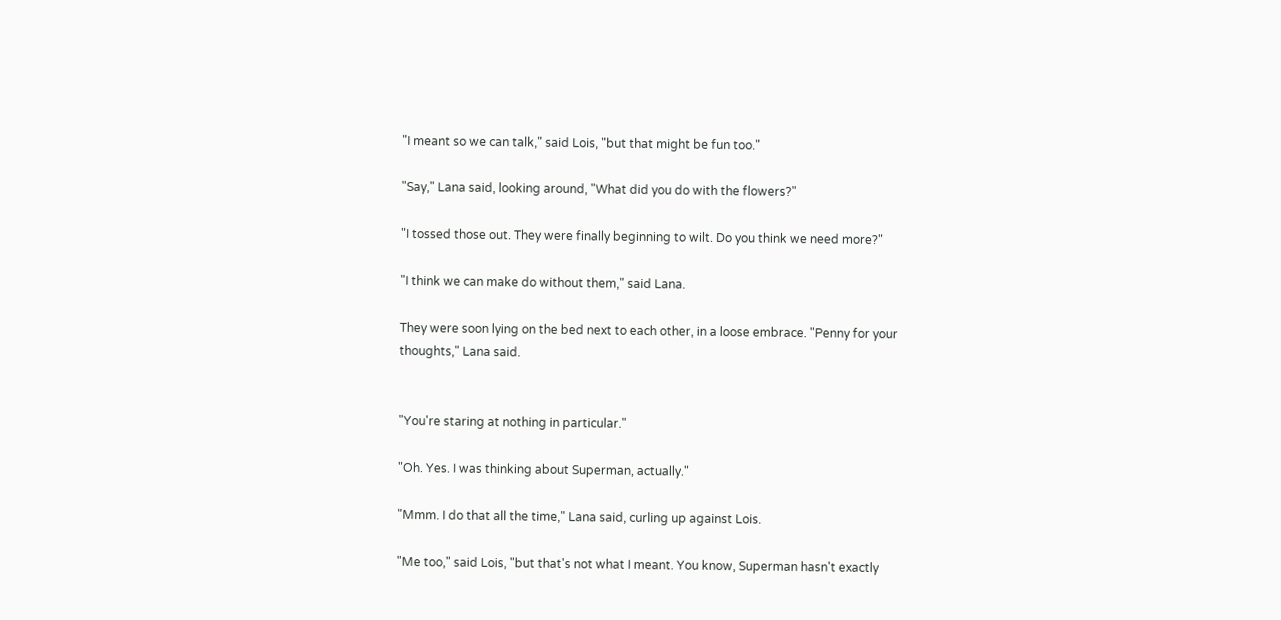"I meant so we can talk," said Lois, "but that might be fun too."

"Say," Lana said, looking around, "What did you do with the flowers?"

"I tossed those out. They were finally beginning to wilt. Do you think we need more?"

"I think we can make do without them," said Lana.

They were soon lying on the bed next to each other, in a loose embrace. "Penny for your thoughts," Lana said.


"You're staring at nothing in particular."

"Oh. Yes. I was thinking about Superman, actually."

"Mmm. I do that all the time," Lana said, curling up against Lois.

"Me too," said Lois, "but that's not what I meant. You know, Superman hasn't exactly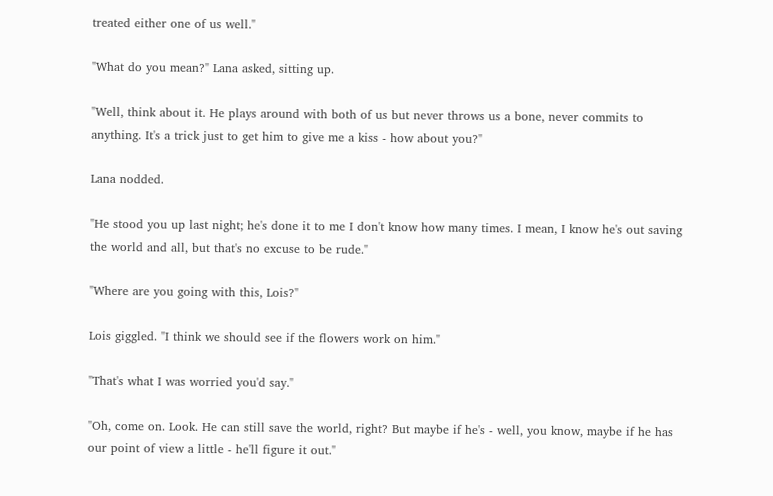treated either one of us well."

"What do you mean?" Lana asked, sitting up.

"Well, think about it. He plays around with both of us but never throws us a bone, never commits to anything. It's a trick just to get him to give me a kiss - how about you?"

Lana nodded.

"He stood you up last night; he's done it to me I don't know how many times. I mean, I know he's out saving the world and all, but that's no excuse to be rude."

"Where are you going with this, Lois?"

Lois giggled. "I think we should see if the flowers work on him."

"That's what I was worried you'd say."

"Oh, come on. Look. He can still save the world, right? But maybe if he's - well, you know, maybe if he has our point of view a little - he'll figure it out."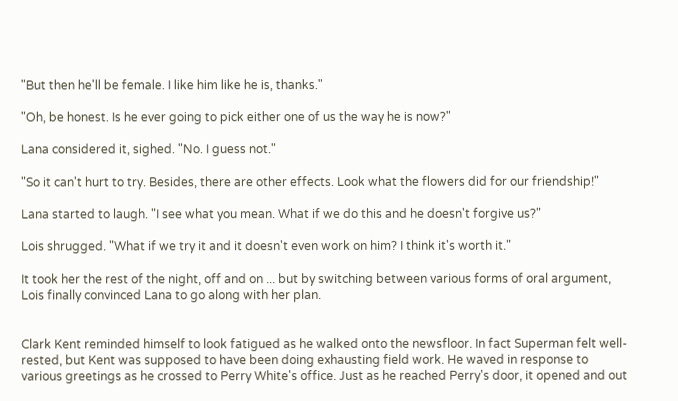"But then he'll be female. I like him like he is, thanks."

"Oh, be honest. Is he ever going to pick either one of us the way he is now?"

Lana considered it, sighed. "No. I guess not."

"So it can't hurt to try. Besides, there are other effects. Look what the flowers did for our friendship!"

Lana started to laugh. "I see what you mean. What if we do this and he doesn't forgive us?"

Lois shrugged. "What if we try it and it doesn't even work on him? I think it's worth it."

It took her the rest of the night, off and on ... but by switching between various forms of oral argument, Lois finally convinced Lana to go along with her plan.


Clark Kent reminded himself to look fatigued as he walked onto the newsfloor. In fact Superman felt well-rested, but Kent was supposed to have been doing exhausting field work. He waved in response to various greetings as he crossed to Perry White's office. Just as he reached Perry's door, it opened and out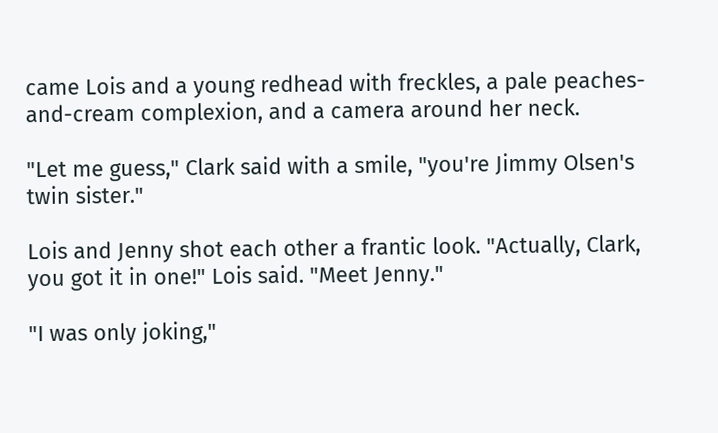came Lois and a young redhead with freckles, a pale peaches-and-cream complexion, and a camera around her neck.

"Let me guess," Clark said with a smile, "you're Jimmy Olsen's twin sister."

Lois and Jenny shot each other a frantic look. "Actually, Clark, you got it in one!" Lois said. "Meet Jenny."

"I was only joking,"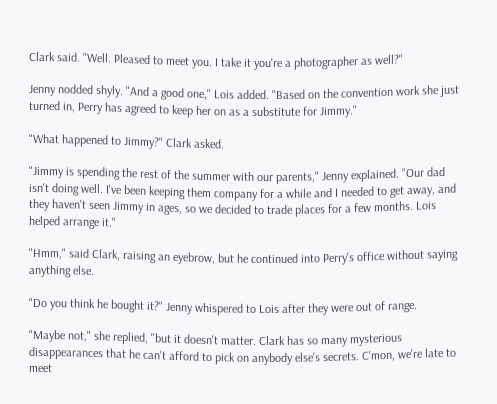Clark said. "Well. Pleased to meet you. I take it you're a photographer as well?"

Jenny nodded shyly. "And a good one," Lois added. "Based on the convention work she just turned in, Perry has agreed to keep her on as a substitute for Jimmy."

"What happened to Jimmy?" Clark asked.

"Jimmy is spending the rest of the summer with our parents," Jenny explained. "Our dad isn't doing well. I've been keeping them company for a while and I needed to get away, and they haven't seen Jimmy in ages, so we decided to trade places for a few months. Lois helped arrange it."

"Hmm," said Clark, raising an eyebrow, but he continued into Perry's office without saying anything else.

"Do you think he bought it?" Jenny whispered to Lois after they were out of range.

"Maybe not," she replied, "but it doesn't matter. Clark has so many mysterious disappearances that he can't afford to pick on anybody else's secrets. C'mon, we're late to meet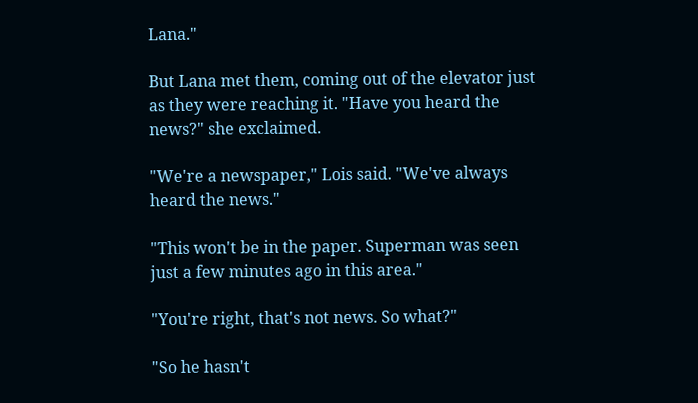Lana."

But Lana met them, coming out of the elevator just as they were reaching it. "Have you heard the news?" she exclaimed.

"We're a newspaper," Lois said. "We've always heard the news."

"This won't be in the paper. Superman was seen just a few minutes ago in this area."

"You're right, that's not news. So what?"

"So he hasn't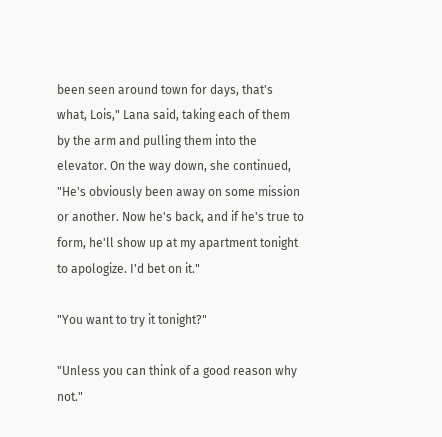been seen around town for days, that's what, Lois," Lana said, taking each of them by the arm and pulling them into the elevator. On the way down, she continued, "He's obviously been away on some mission or another. Now he's back, and if he's true to form, he'll show up at my apartment tonight to apologize. I'd bet on it."

"You want to try it tonight?"

"Unless you can think of a good reason why not."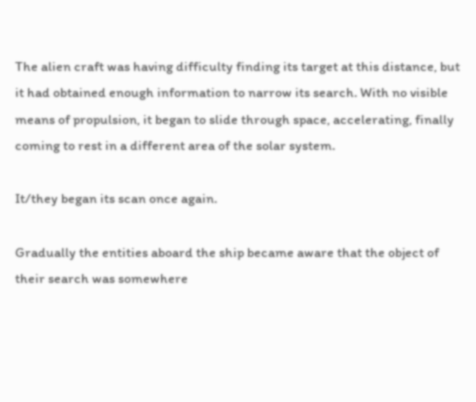The alien craft was having difficulty finding its target at this distance, but it had obtained enough information to narrow its search. With no visible means of propulsion, it began to slide through space, accelerating, finally coming to rest in a different area of the solar system.

It/they began its scan once again.

Gradually the entities aboard the ship became aware that the object of their search was somewhere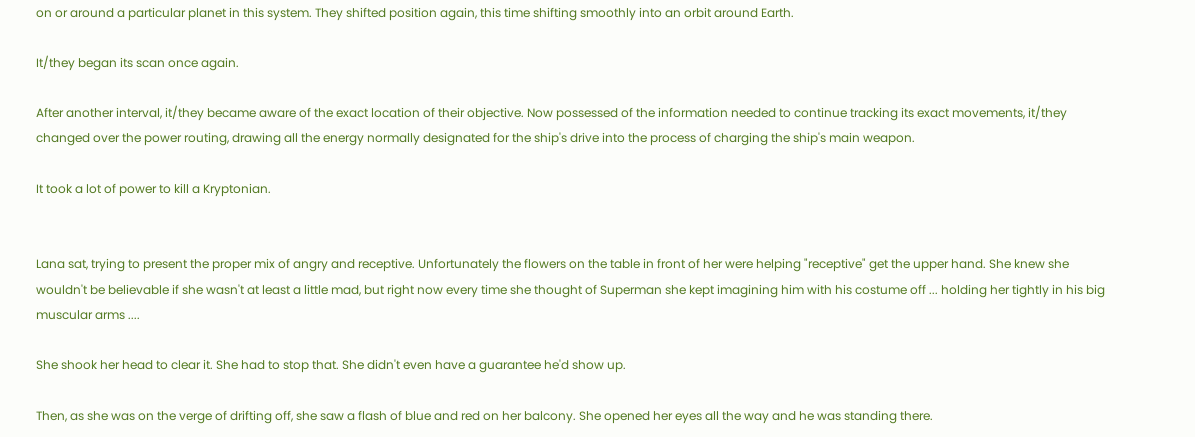on or around a particular planet in this system. They shifted position again, this time shifting smoothly into an orbit around Earth.

It/they began its scan once again.

After another interval, it/they became aware of the exact location of their objective. Now possessed of the information needed to continue tracking its exact movements, it/they changed over the power routing, drawing all the energy normally designated for the ship's drive into the process of charging the ship's main weapon.

It took a lot of power to kill a Kryptonian.


Lana sat, trying to present the proper mix of angry and receptive. Unfortunately the flowers on the table in front of her were helping "receptive" get the upper hand. She knew she wouldn't be believable if she wasn't at least a little mad, but right now every time she thought of Superman she kept imagining him with his costume off ... holding her tightly in his big muscular arms ....

She shook her head to clear it. She had to stop that. She didn't even have a guarantee he'd show up.

Then, as she was on the verge of drifting off, she saw a flash of blue and red on her balcony. She opened her eyes all the way and he was standing there.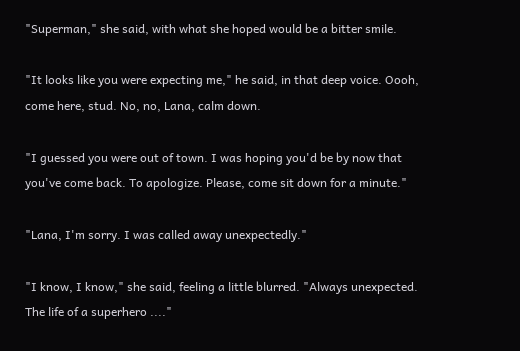"Superman," she said, with what she hoped would be a bitter smile.

"It looks like you were expecting me," he said, in that deep voice. Oooh, come here, stud. No, no, Lana, calm down.

"I guessed you were out of town. I was hoping you'd be by now that you've come back. To apologize. Please, come sit down for a minute."

"Lana, I'm sorry. I was called away unexpectedly."

"I know, I know," she said, feeling a little blurred. "Always unexpected. The life of a superhero ...."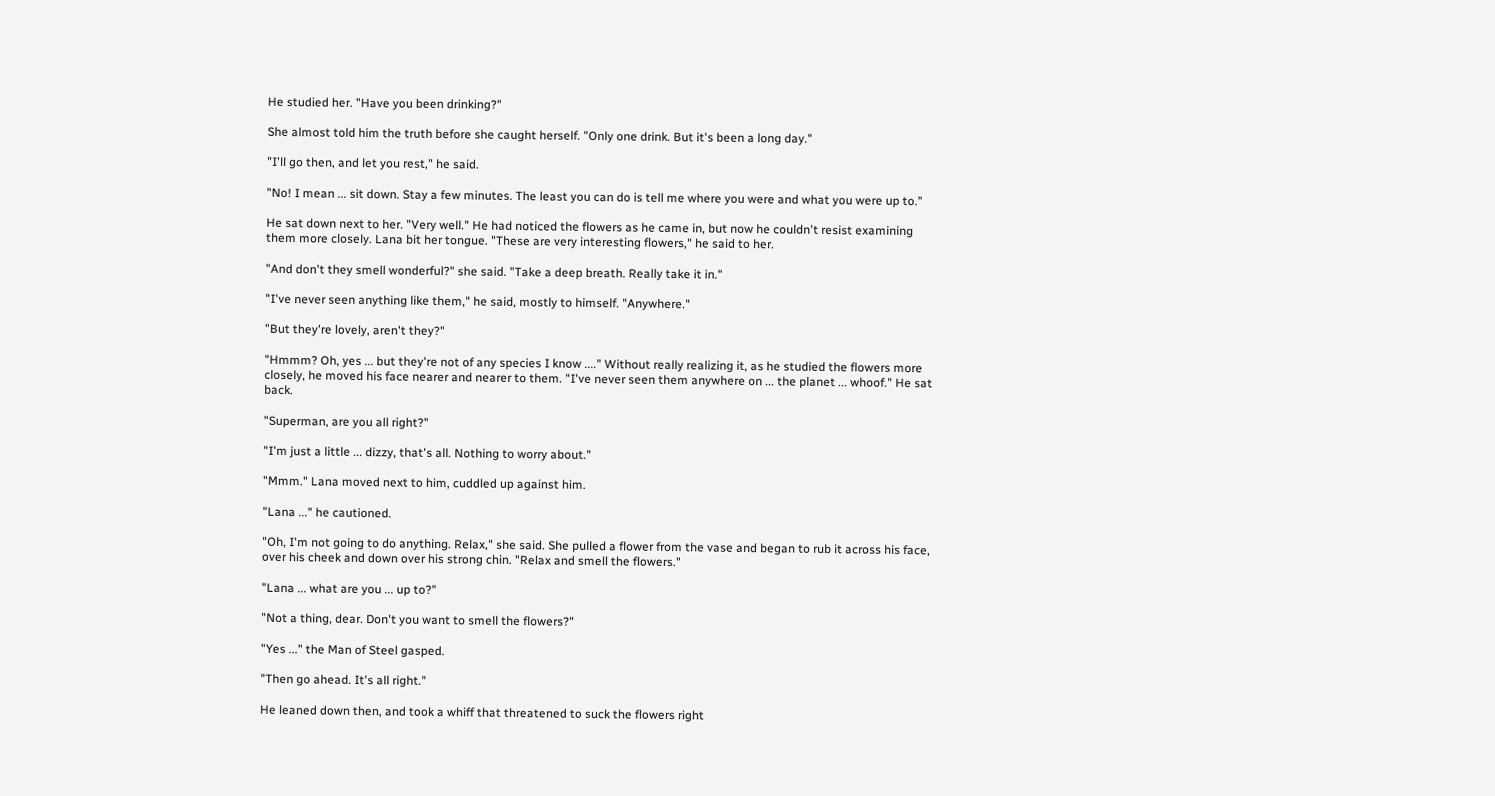He studied her. "Have you been drinking?"

She almost told him the truth before she caught herself. "Only one drink. But it's been a long day."

"I'll go then, and let you rest," he said.

"No! I mean ... sit down. Stay a few minutes. The least you can do is tell me where you were and what you were up to."

He sat down next to her. "Very well." He had noticed the flowers as he came in, but now he couldn't resist examining them more closely. Lana bit her tongue. "These are very interesting flowers," he said to her.

"And don't they smell wonderful?" she said. "Take a deep breath. Really take it in."

"I've never seen anything like them," he said, mostly to himself. "Anywhere."

"But they're lovely, aren't they?"

"Hmmm? Oh, yes ... but they're not of any species I know ...." Without really realizing it, as he studied the flowers more closely, he moved his face nearer and nearer to them. "I've never seen them anywhere on ... the planet ... whoof." He sat back.

"Superman, are you all right?"

"I'm just a little ... dizzy, that's all. Nothing to worry about."

"Mmm." Lana moved next to him, cuddled up against him.

"Lana ..." he cautioned.

"Oh, I'm not going to do anything. Relax," she said. She pulled a flower from the vase and began to rub it across his face, over his cheek and down over his strong chin. "Relax and smell the flowers."

"Lana ... what are you ... up to?"

"Not a thing, dear. Don't you want to smell the flowers?"

"Yes ..." the Man of Steel gasped.

"Then go ahead. It's all right."

He leaned down then, and took a whiff that threatened to suck the flowers right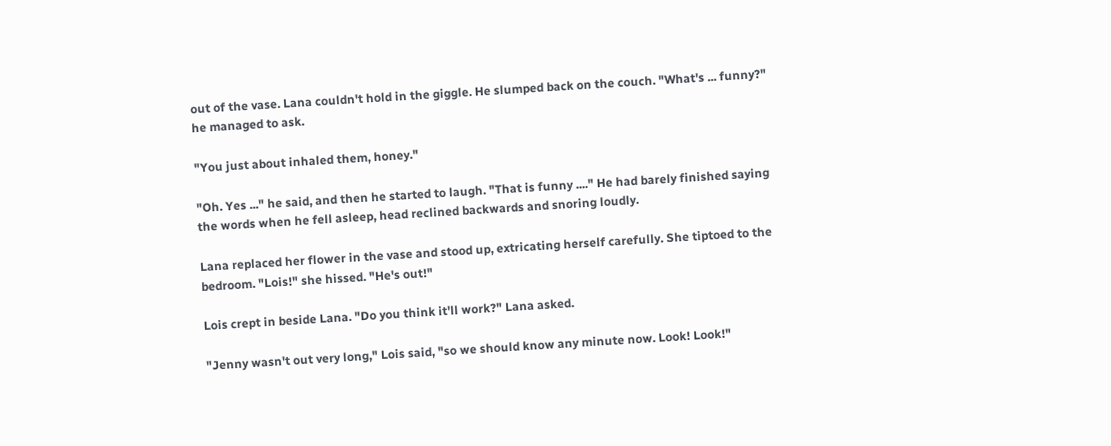out of the vase. Lana couldn't hold in the giggle. He slumped back on the couch. "What's ... funny?" he managed to ask.

"You just about inhaled them, honey."

"Oh. Yes ..." he said, and then he started to laugh. "That is funny ...." He had barely finished saying the words when he fell asleep, head reclined backwards and snoring loudly.

Lana replaced her flower in the vase and stood up, extricating herself carefully. She tiptoed to the bedroom. "Lois!" she hissed. "He's out!"

Lois crept in beside Lana. "Do you think it'll work?" Lana asked.

"Jenny wasn't out very long," Lois said, "so we should know any minute now. Look! Look!"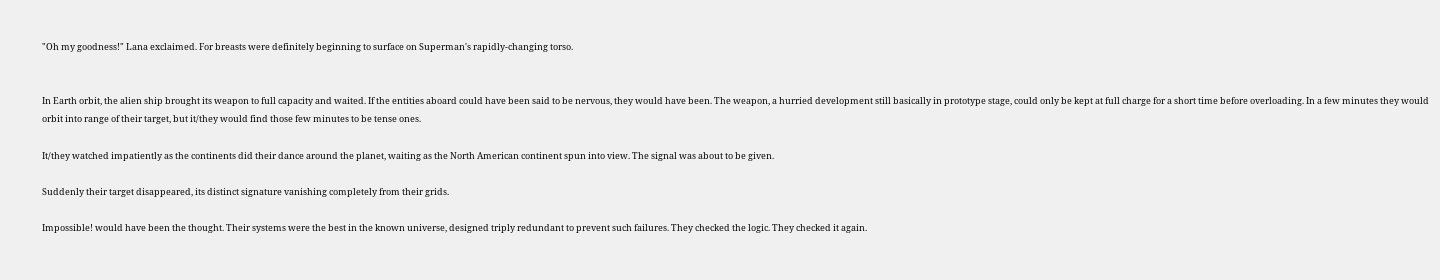"Oh my goodness!" Lana exclaimed. For breasts were definitely beginning to surface on Superman's rapidly-changing torso.


In Earth orbit, the alien ship brought its weapon to full capacity and waited. If the entities aboard could have been said to be nervous, they would have been. The weapon, a hurried development still basically in prototype stage, could only be kept at full charge for a short time before overloading. In a few minutes they would orbit into range of their target, but it/they would find those few minutes to be tense ones.

It/they watched impatiently as the continents did their dance around the planet, waiting as the North American continent spun into view. The signal was about to be given.

Suddenly their target disappeared, its distinct signature vanishing completely from their grids.

Impossible! would have been the thought. Their systems were the best in the known universe, designed triply redundant to prevent such failures. They checked the logic. They checked it again.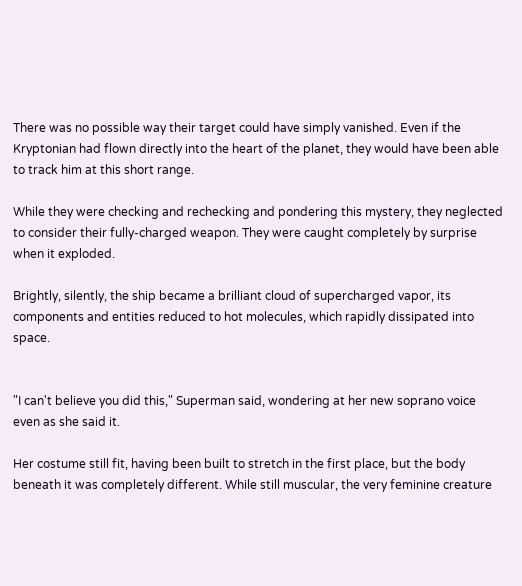There was no possible way their target could have simply vanished. Even if the Kryptonian had flown directly into the heart of the planet, they would have been able to track him at this short range.

While they were checking and rechecking and pondering this mystery, they neglected to consider their fully-charged weapon. They were caught completely by surprise when it exploded.

Brightly, silently, the ship became a brilliant cloud of supercharged vapor, its components and entities reduced to hot molecules, which rapidly dissipated into space.


"I can't believe you did this," Superman said, wondering at her new soprano voice even as she said it.

Her costume still fit, having been built to stretch in the first place, but the body beneath it was completely different. While still muscular, the very feminine creature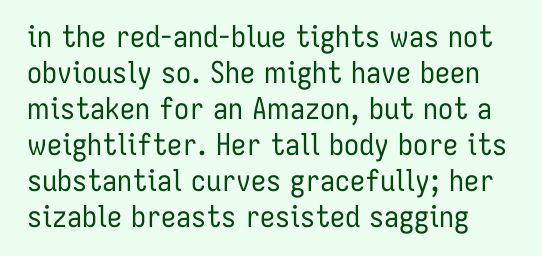in the red-and-blue tights was not obviously so. She might have been mistaken for an Amazon, but not a weightlifter. Her tall body bore its substantial curves gracefully; her sizable breasts resisted sagging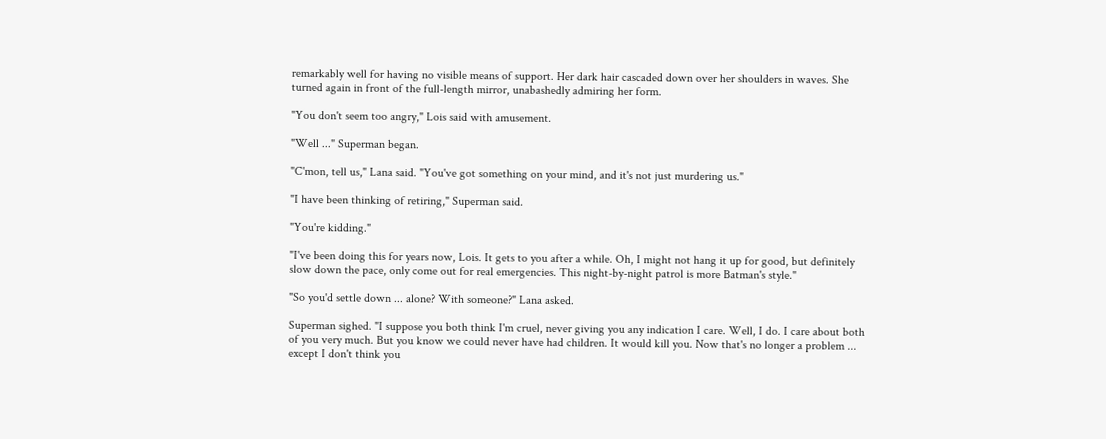remarkably well for having no visible means of support. Her dark hair cascaded down over her shoulders in waves. She turned again in front of the full-length mirror, unabashedly admiring her form.

"You don't seem too angry," Lois said with amusement.

"Well ..." Superman began.

"C'mon, tell us," Lana said. "You've got something on your mind, and it's not just murdering us."

"I have been thinking of retiring," Superman said.

"You're kidding."

"I've been doing this for years now, Lois. It gets to you after a while. Oh, I might not hang it up for good, but definitely slow down the pace, only come out for real emergencies. This night-by-night patrol is more Batman's style."

"So you'd settle down ... alone? With someone?" Lana asked.

Superman sighed. "I suppose you both think I'm cruel, never giving you any indication I care. Well, I do. I care about both of you very much. But you know we could never have had children. It would kill you. Now that's no longer a problem ... except I don't think you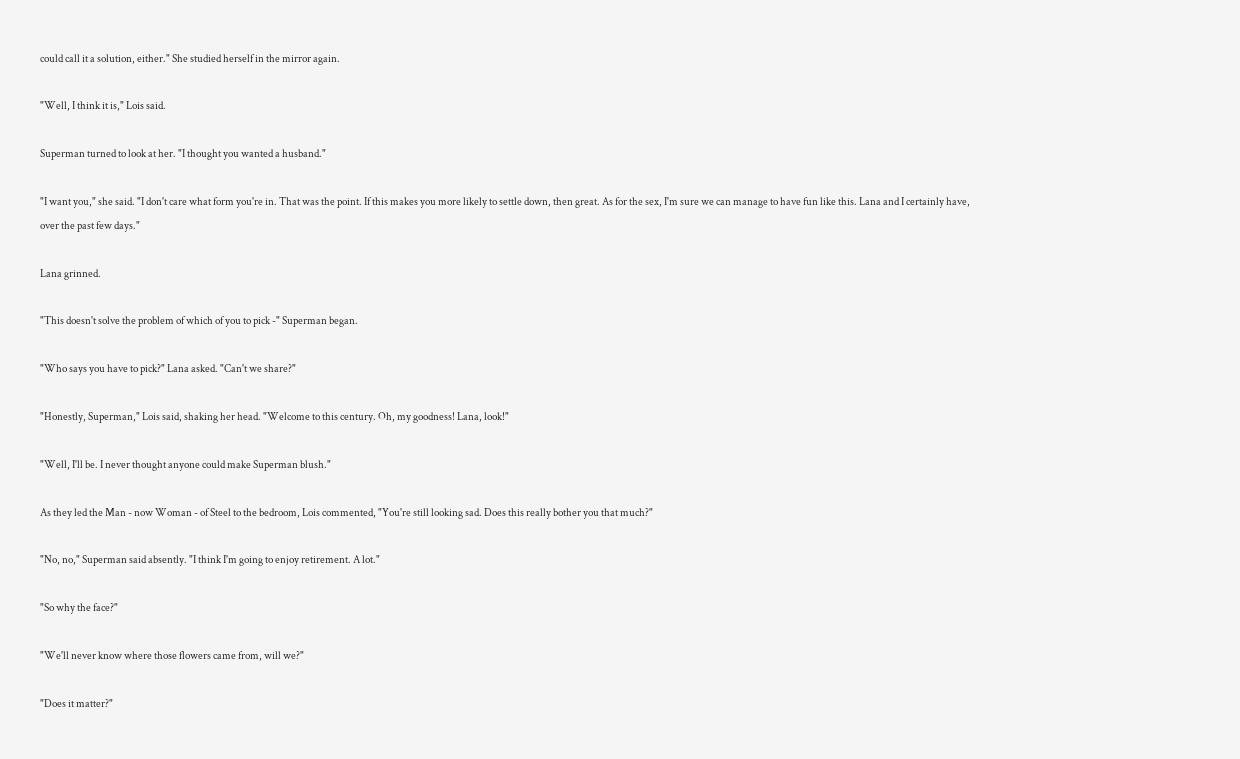could call it a solution, either." She studied herself in the mirror again.

"Well, I think it is," Lois said.

Superman turned to look at her. "I thought you wanted a husband."

"I want you," she said. "I don't care what form you're in. That was the point. If this makes you more likely to settle down, then great. As for the sex, I'm sure we can manage to have fun like this. Lana and I certainly have, over the past few days."

Lana grinned.

"This doesn't solve the problem of which of you to pick -" Superman began.

"Who says you have to pick?" Lana asked. "Can't we share?"

"Honestly, Superman," Lois said, shaking her head. "Welcome to this century. Oh, my goodness! Lana, look!"

"Well, I'll be. I never thought anyone could make Superman blush."

As they led the Man - now Woman - of Steel to the bedroom, Lois commented, "You're still looking sad. Does this really bother you that much?"

"No, no," Superman said absently. "I think I'm going to enjoy retirement. A lot."

"So why the face?"

"We'll never know where those flowers came from, will we?"

"Does it matter?"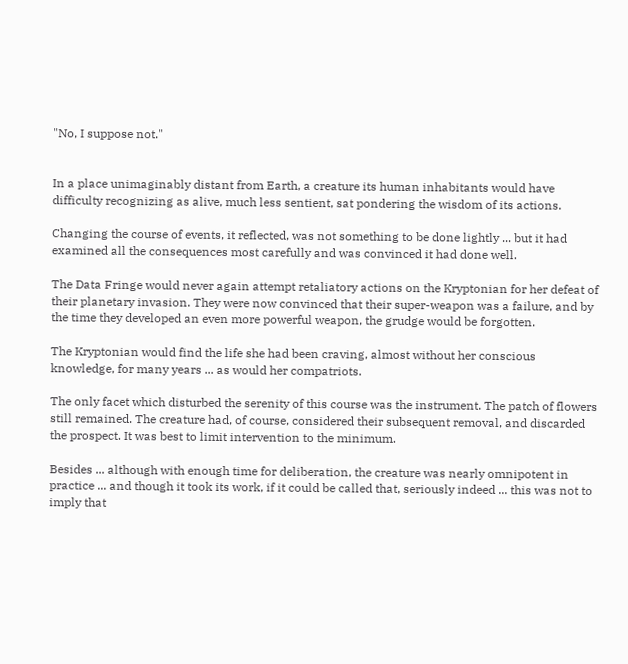"No, I suppose not."


In a place unimaginably distant from Earth, a creature its human inhabitants would have difficulty recognizing as alive, much less sentient, sat pondering the wisdom of its actions.

Changing the course of events, it reflected, was not something to be done lightly ... but it had examined all the consequences most carefully and was convinced it had done well.

The Data Fringe would never again attempt retaliatory actions on the Kryptonian for her defeat of their planetary invasion. They were now convinced that their super-weapon was a failure, and by the time they developed an even more powerful weapon, the grudge would be forgotten.

The Kryptonian would find the life she had been craving, almost without her conscious knowledge, for many years ... as would her compatriots.

The only facet which disturbed the serenity of this course was the instrument. The patch of flowers still remained. The creature had, of course, considered their subsequent removal, and discarded the prospect. It was best to limit intervention to the minimum.

Besides ... although with enough time for deliberation, the creature was nearly omnipotent in practice ... and though it took its work, if it could be called that, seriously indeed ... this was not to imply that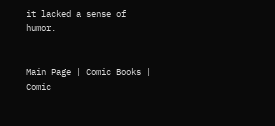it lacked a sense of humor.


Main Page | Comic Books | Comic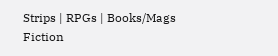Strips | RPGs | Books/Mags
Fiction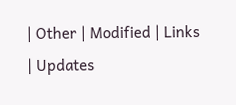| Other | Modified | Links | Updates